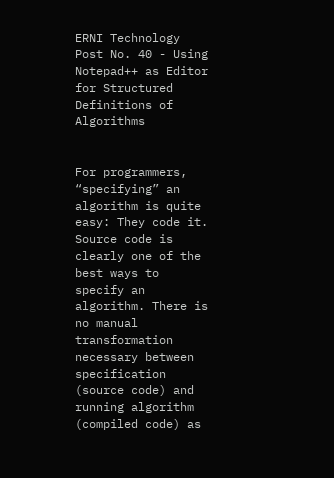ERNI Technology Post No. 40 - Using Notepad++ as Editor for Structured Definitions of Algorithms


For programmers, “specifying” an algorithm is quite easy: They code it. Source code is clearly one of the best ways to specify an algorithm. There is no manual transformation necessary between specification (source code) and running algorithm (compiled code) as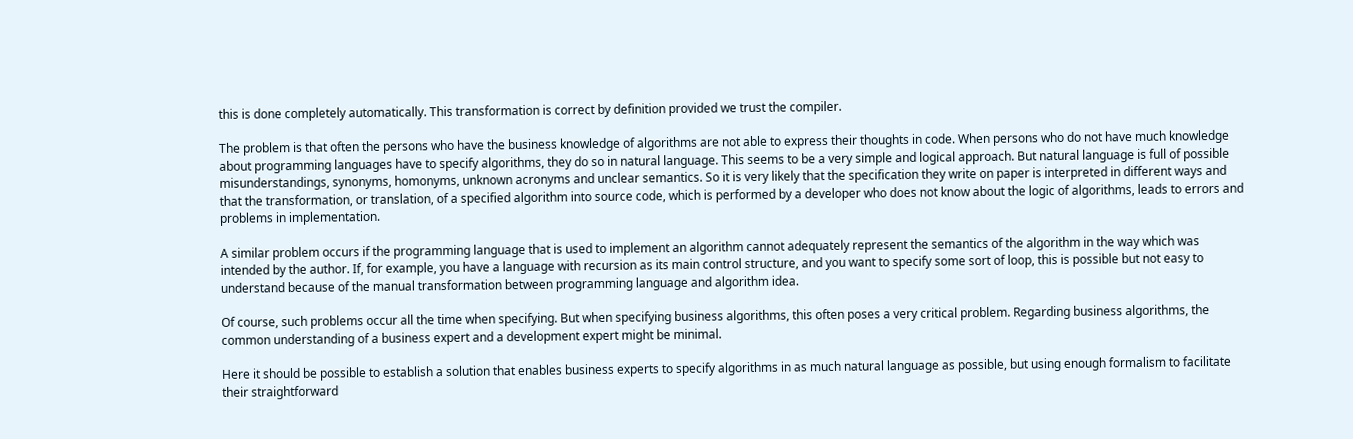this is done completely automatically. This transformation is correct by definition provided we trust the compiler.

The problem is that often the persons who have the business knowledge of algorithms are not able to express their thoughts in code. When persons who do not have much knowledge about programming languages have to specify algorithms, they do so in natural language. This seems to be a very simple and logical approach. But natural language is full of possible misunderstandings, synonyms, homonyms, unknown acronyms and unclear semantics. So it is very likely that the specification they write on paper is interpreted in different ways and that the transformation, or translation, of a specified algorithm into source code, which is performed by a developer who does not know about the logic of algorithms, leads to errors and problems in implementation.

A similar problem occurs if the programming language that is used to implement an algorithm cannot adequately represent the semantics of the algorithm in the way which was intended by the author. If, for example, you have a language with recursion as its main control structure, and you want to specify some sort of loop, this is possible but not easy to understand because of the manual transformation between programming language and algorithm idea.

Of course, such problems occur all the time when specifying. But when specifying business algorithms, this often poses a very critical problem. Regarding business algorithms, the common understanding of a business expert and a development expert might be minimal.

Here it should be possible to establish a solution that enables business experts to specify algorithms in as much natural language as possible, but using enough formalism to facilitate their straightforward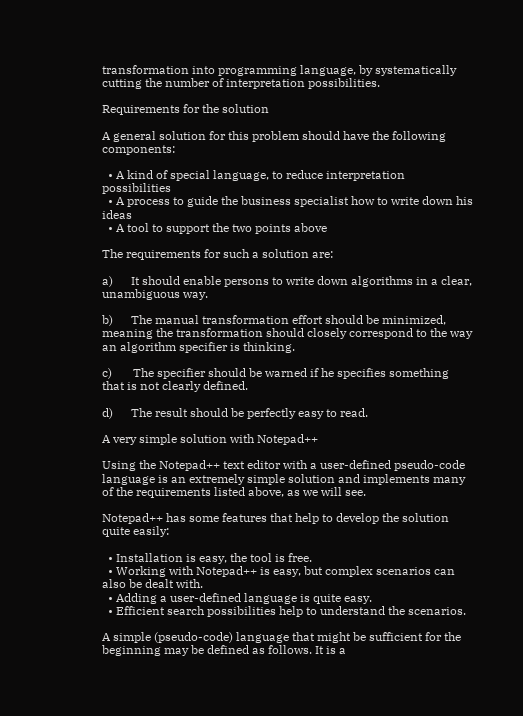transformation into programming language, by systematically cutting the number of interpretation possibilities.

Requirements for the solution

A general solution for this problem should have the following components:

  • A kind of special language, to reduce interpretation possibilities
  • A process to guide the business specialist how to write down his ideas
  • A tool to support the two points above

The requirements for such a solution are:

a)      It should enable persons to write down algorithms in a clear, unambiguous way.

b)      The manual transformation effort should be minimized, meaning the transformation should closely correspond to the way an algorithm specifier is thinking.

c)       The specifier should be warned if he specifies something that is not clearly defined.

d)      The result should be perfectly easy to read.

A very simple solution with Notepad++

Using the Notepad++ text editor with a user-defined pseudo-code language is an extremely simple solution and implements many of the requirements listed above, as we will see.

Notepad++ has some features that help to develop the solution quite easily:

  • Installation is easy, the tool is free.
  • Working with Notepad++ is easy, but complex scenarios can also be dealt with.
  • Adding a user-defined language is quite easy.
  • Efficient search possibilities help to understand the scenarios.

A simple (pseudo-code) language that might be sufficient for the beginning may be defined as follows. It is a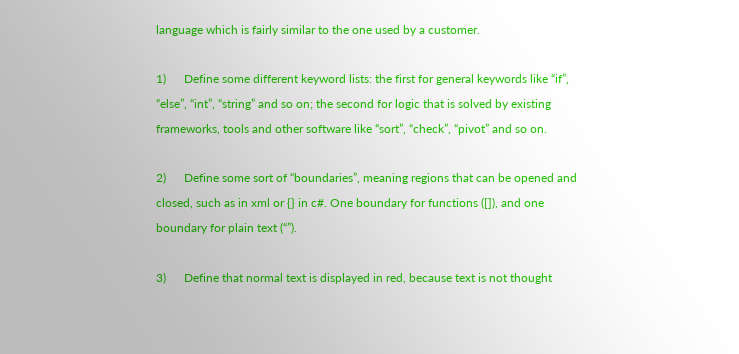language which is fairly similar to the one used by a customer.

1)      Define some different keyword lists: the first for general keywords like “if”, “else”, “int”, “string” and so on; the second for logic that is solved by existing frameworks, tools and other software like “sort”, “check”, “pivot” and so on.

2)      Define some sort of “boundaries”, meaning regions that can be opened and closed, such as in xml or {} in c#. One boundary for functions ([]), and one boundary for plain text (“”).

3)      Define that normal text is displayed in red, because text is not thought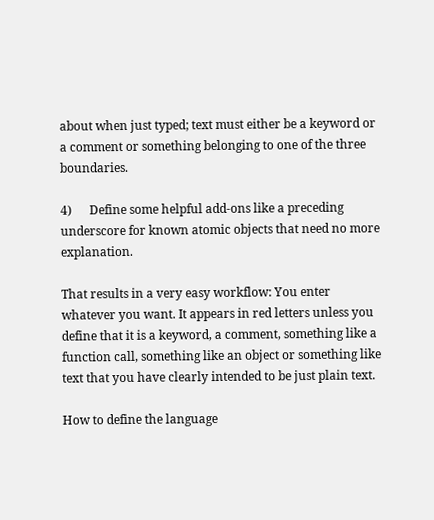about when just typed; text must either be a keyword or a comment or something belonging to one of the three boundaries.

4)      Define some helpful add-ons like a preceding underscore for known atomic objects that need no more explanation.

That results in a very easy workflow: You enter whatever you want. It appears in red letters unless you define that it is a keyword, a comment, something like a function call, something like an object or something like text that you have clearly intended to be just plain text.

How to define the language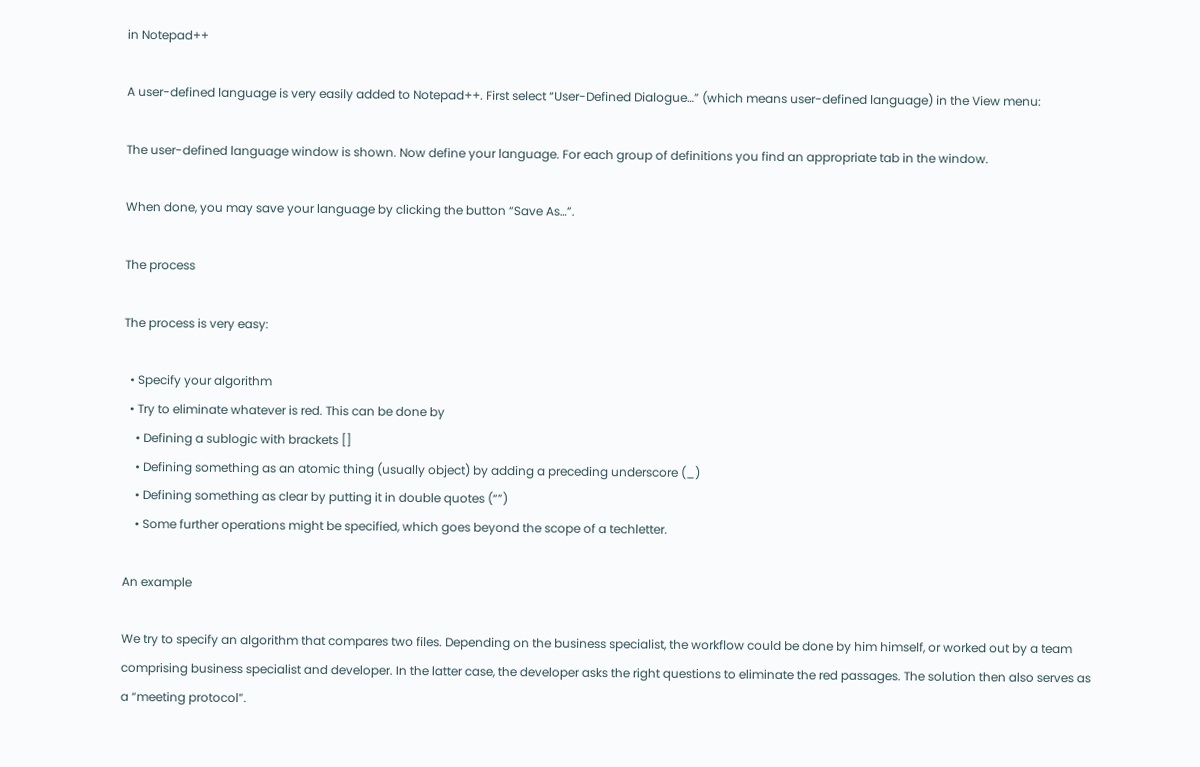in Notepad++

A user-defined language is very easily added to Notepad++. First select “User-Defined Dialogue…” (which means user-defined language) in the View menu:

The user-defined language window is shown. Now define your language. For each group of definitions you find an appropriate tab in the window.

When done, you may save your language by clicking the button “Save As…”.

The process

The process is very easy:

  • Specify your algorithm
  • Try to eliminate whatever is red. This can be done by
    • Defining a sublogic with brackets []
    • Defining something as an atomic thing (usually object) by adding a preceding underscore (_)
    • Defining something as clear by putting it in double quotes (“”)
    • Some further operations might be specified, which goes beyond the scope of a techletter.

An example

We try to specify an algorithm that compares two files. Depending on the business specialist, the workflow could be done by him himself, or worked out by a team comprising business specialist and developer. In the latter case, the developer asks the right questions to eliminate the red passages. The solution then also serves as a “meeting protocol”.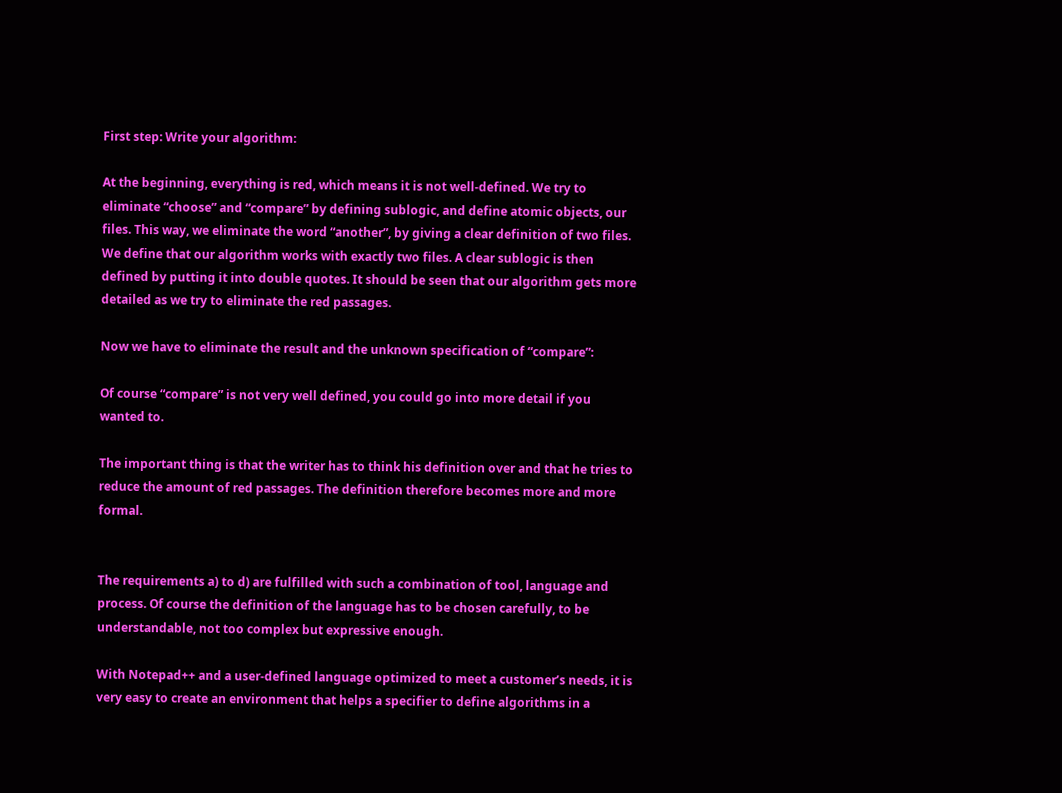First step: Write your algorithm:

At the beginning, everything is red, which means it is not well-defined. We try to eliminate “choose” and “compare” by defining sublogic, and define atomic objects, our files. This way, we eliminate the word “another”, by giving a clear definition of two files. We define that our algorithm works with exactly two files. A clear sublogic is then defined by putting it into double quotes. It should be seen that our algorithm gets more detailed as we try to eliminate the red passages.

Now we have to eliminate the result and the unknown specification of “compare”:

Of course “compare” is not very well defined, you could go into more detail if you wanted to.

The important thing is that the writer has to think his definition over and that he tries to reduce the amount of red passages. The definition therefore becomes more and more formal.


The requirements a) to d) are fulfilled with such a combination of tool, language and process. Of course the definition of the language has to be chosen carefully, to be understandable, not too complex but expressive enough.

With Notepad++ and a user-defined language optimized to meet a customer’s needs, it is very easy to create an environment that helps a specifier to define algorithms in a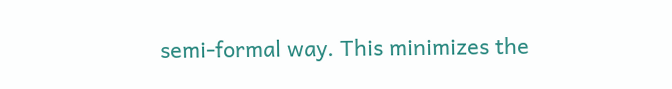semi-formal way. This minimizes the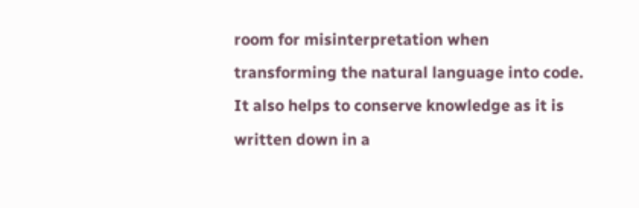room for misinterpretation when transforming the natural language into code. It also helps to conserve knowledge as it is written down in a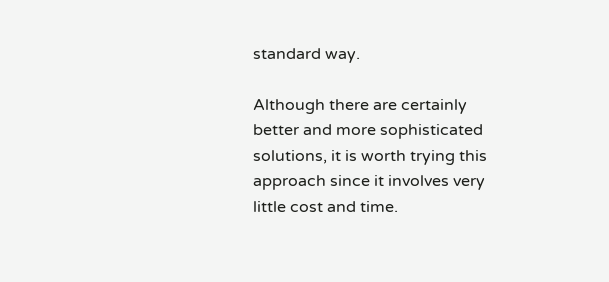standard way.

Although there are certainly better and more sophisticated solutions, it is worth trying this approach since it involves very little cost and time.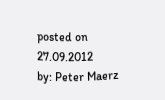posted on 27.09.2012
by: Peter Maerz